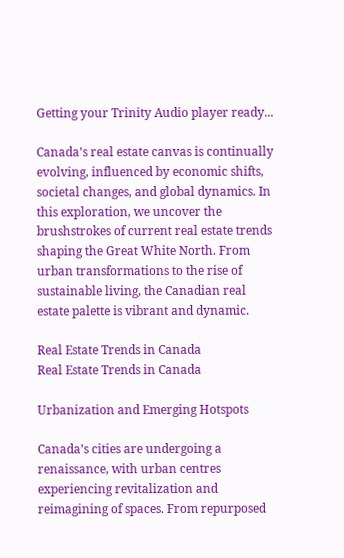Getting your Trinity Audio player ready...

Canada’s real estate canvas is continually evolving, influenced by economic shifts, societal changes, and global dynamics. In this exploration, we uncover the brushstrokes of current real estate trends shaping the Great White North. From urban transformations to the rise of sustainable living, the Canadian real estate palette is vibrant and dynamic.

Real Estate Trends in Canada
Real Estate Trends in Canada

Urbanization and Emerging Hotspots

Canada’s cities are undergoing a renaissance, with urban centres experiencing revitalization and reimagining of spaces. From repurposed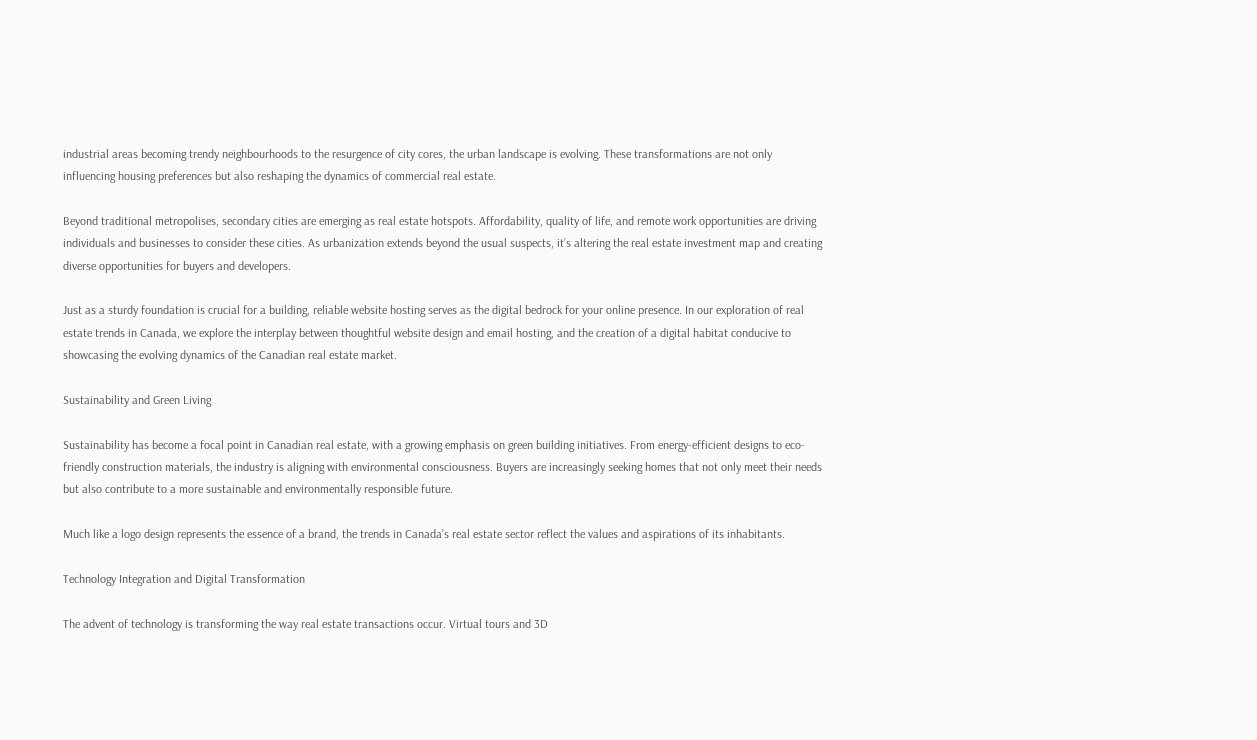industrial areas becoming trendy neighbourhoods to the resurgence of city cores, the urban landscape is evolving. These transformations are not only influencing housing preferences but also reshaping the dynamics of commercial real estate.

Beyond traditional metropolises, secondary cities are emerging as real estate hotspots. Affordability, quality of life, and remote work opportunities are driving individuals and businesses to consider these cities. As urbanization extends beyond the usual suspects, it’s altering the real estate investment map and creating diverse opportunities for buyers and developers.

Just as a sturdy foundation is crucial for a building, reliable website hosting serves as the digital bedrock for your online presence. In our exploration of real estate trends in Canada, we explore the interplay between thoughtful website design and email hosting, and the creation of a digital habitat conducive to showcasing the evolving dynamics of the Canadian real estate market.

Sustainability and Green Living

Sustainability has become a focal point in Canadian real estate, with a growing emphasis on green building initiatives. From energy-efficient designs to eco-friendly construction materials, the industry is aligning with environmental consciousness. Buyers are increasingly seeking homes that not only meet their needs but also contribute to a more sustainable and environmentally responsible future.

Much like a logo design represents the essence of a brand, the trends in Canada’s real estate sector reflect the values and aspirations of its inhabitants.

Technology Integration and Digital Transformation

The advent of technology is transforming the way real estate transactions occur. Virtual tours and 3D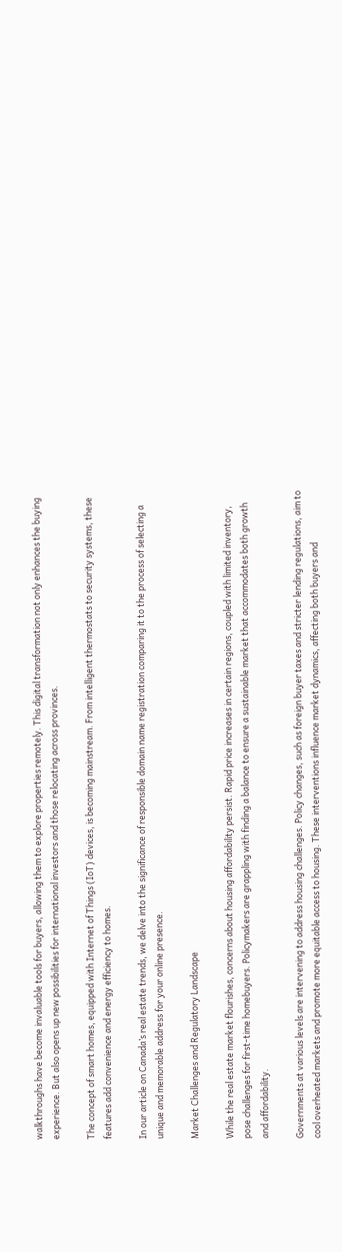walkthroughs have become invaluable tools for buyers, allowing them to explore properties remotely. This digital transformation not only enhances the buying experience. But also opens up new possibilities for international investors and those relocating across provinces.

The concept of smart homes, equipped with Internet of Things (IoT) devices, is becoming mainstream. From intelligent thermostats to security systems, these features add convenience and energy efficiency to homes.

In our article on Canada’s real estate trends, we delve into the significance of responsible domain name registration comparing it to the process of selecting a unique and memorable address for your online presence.

Market Challenges and Regulatory Landscape

While the real estate market flourishes, concerns about housing affordability persist. Rapid price increases in certain regions, coupled with limited inventory, pose challenges for first-time homebuyers. Policymakers are grappling with finding a balance to ensure a sustainable market that accommodates both growth and affordability.

Governments at various levels are intervening to address housing challenges. Policy changes, such as foreign buyer taxes and stricter lending regulations, aim to cool overheated markets and promote more equitable access to housing. These interventions influence market dynamics, affecting both buyers and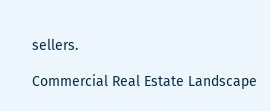sellers.

Commercial Real Estate Landscape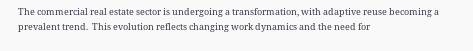The commercial real estate sector is undergoing a transformation, with adaptive reuse becoming a prevalent trend.  This evolution reflects changing work dynamics and the need for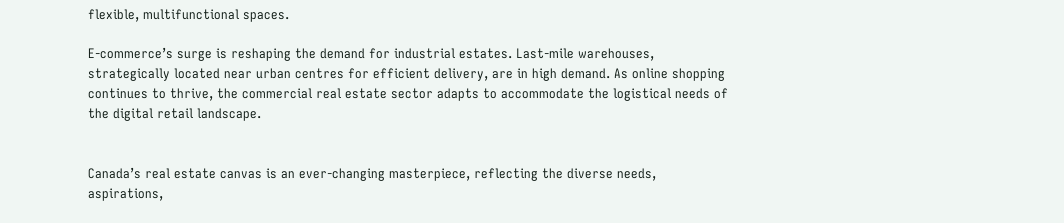flexible, multifunctional spaces.

E-commerce’s surge is reshaping the demand for industrial estates. Last-mile warehouses, strategically located near urban centres for efficient delivery, are in high demand. As online shopping continues to thrive, the commercial real estate sector adapts to accommodate the logistical needs of the digital retail landscape.


Canada’s real estate canvas is an ever-changing masterpiece, reflecting the diverse needs, aspirations,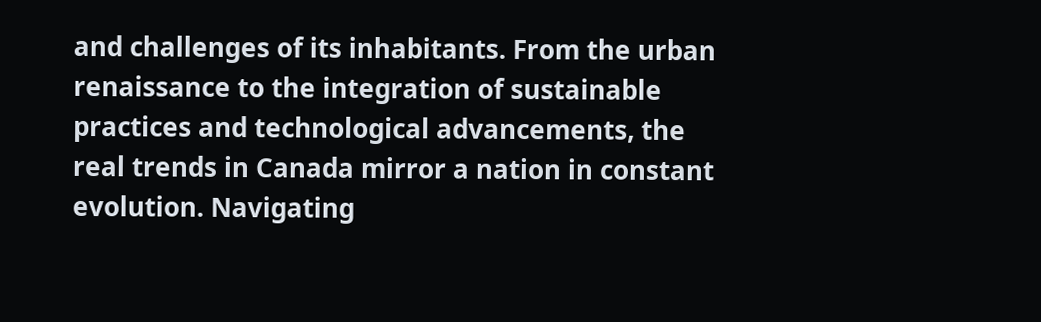and challenges of its inhabitants. From the urban renaissance to the integration of sustainable practices and technological advancements, the real trends in Canada mirror a nation in constant evolution. Navigating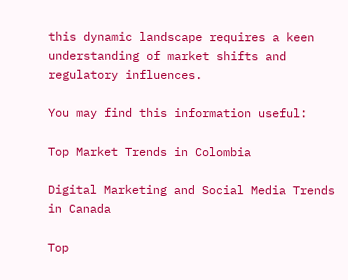this dynamic landscape requires a keen understanding of market shifts and regulatory influences.

You may find this information useful:

Top Market Trends in Colombia

Digital Marketing and Social Media Trends in Canada

Top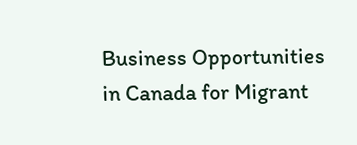Business Opportunities in Canada for Migrant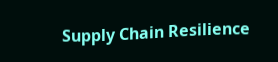Supply Chain Resilience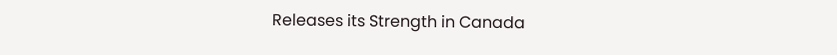Releases its Strength in Canada